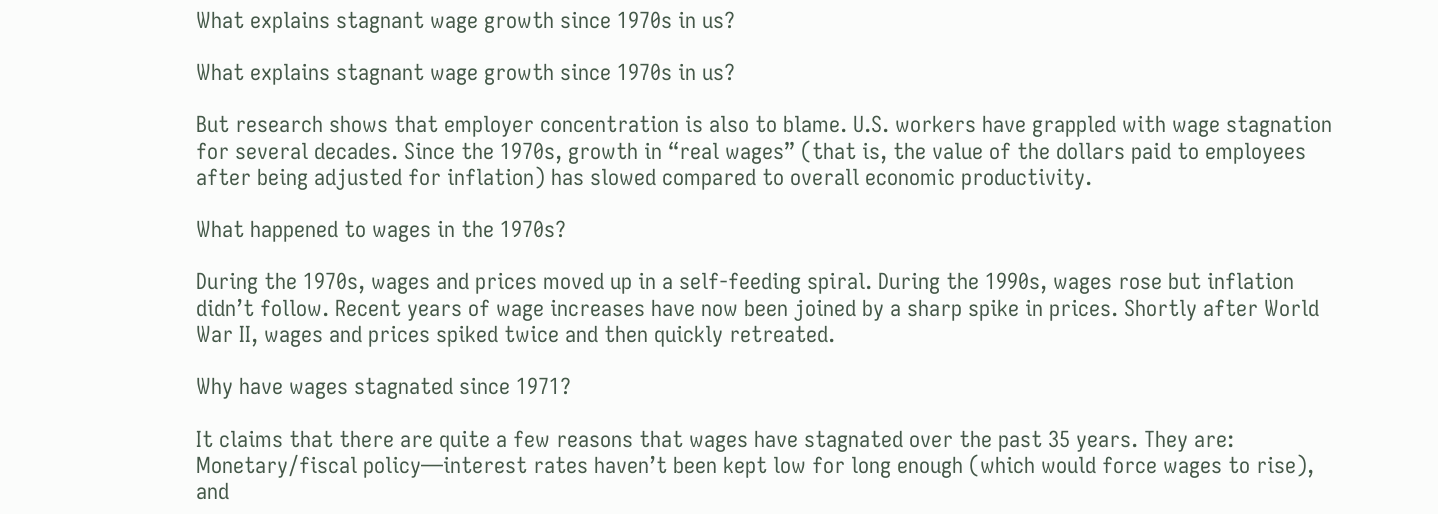What explains stagnant wage growth since 1970s in us?

What explains stagnant wage growth since 1970s in us?

But research shows that employer concentration is also to blame. U.S. workers have grappled with wage stagnation for several decades. Since the 1970s, growth in “real wages” (that is, the value of the dollars paid to employees after being adjusted for inflation) has slowed compared to overall economic productivity.

What happened to wages in the 1970s?

During the 1970s, wages and prices moved up in a self-feeding spiral. During the 1990s, wages rose but inflation didn’t follow. Recent years of wage increases have now been joined by a sharp spike in prices. Shortly after World War II, wages and prices spiked twice and then quickly retreated.

Why have wages stagnated since 1971?

It claims that there are quite a few reasons that wages have stagnated over the past 35 years. They are: Monetary/fiscal policy—interest rates haven’t been kept low for long enough (which would force wages to rise), and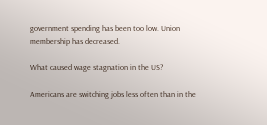government spending has been too low. Union membership has decreased.

What caused wage stagnation in the US?

Americans are switching jobs less often than in the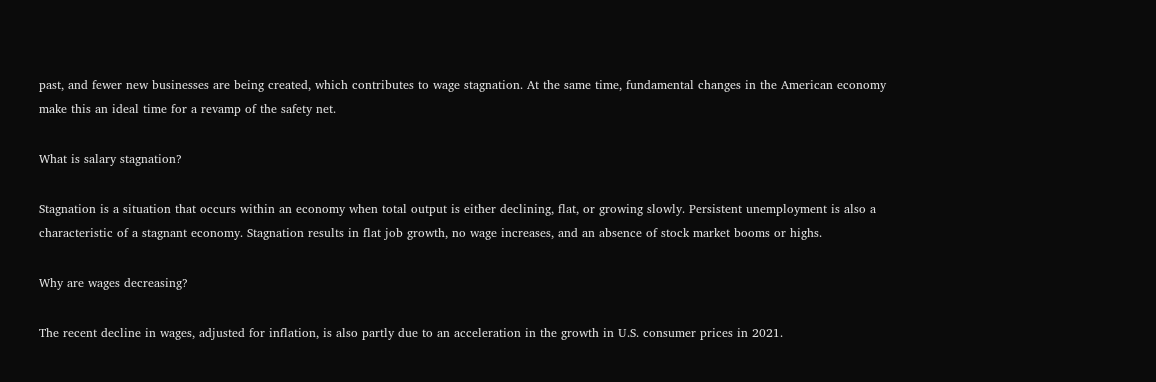past, and fewer new businesses are being created, which contributes to wage stagnation. At the same time, fundamental changes in the American economy make this an ideal time for a revamp of the safety net.

What is salary stagnation?

Stagnation is a situation that occurs within an economy when total output is either declining, flat, or growing slowly. Persistent unemployment is also a characteristic of a stagnant economy. Stagnation results in flat job growth, no wage increases, and an absence of stock market booms or highs.

Why are wages decreasing?

The recent decline in wages, adjusted for inflation, is also partly due to an acceleration in the growth in U.S. consumer prices in 2021.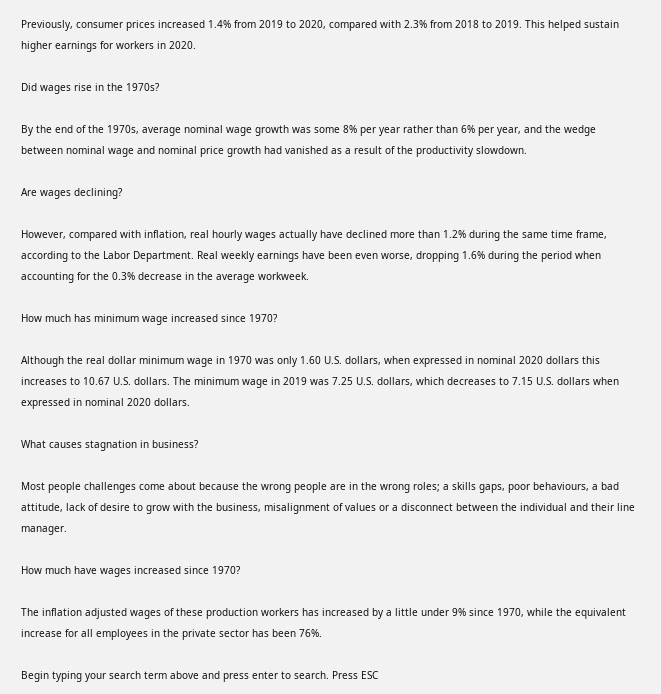Previously, consumer prices increased 1.4% from 2019 to 2020, compared with 2.3% from 2018 to 2019. This helped sustain higher earnings for workers in 2020.

Did wages rise in the 1970s?

By the end of the 1970s, average nominal wage growth was some 8% per year rather than 6% per year, and the wedge between nominal wage and nominal price growth had vanished as a result of the productivity slowdown.

Are wages declining?

However, compared with inflation, real hourly wages actually have declined more than 1.2% during the same time frame, according to the Labor Department. Real weekly earnings have been even worse, dropping 1.6% during the period when accounting for the 0.3% decrease in the average workweek.

How much has minimum wage increased since 1970?

Although the real dollar minimum wage in 1970 was only 1.60 U.S. dollars, when expressed in nominal 2020 dollars this increases to 10.67 U.S. dollars. The minimum wage in 2019 was 7.25 U.S. dollars, which decreases to 7.15 U.S. dollars when expressed in nominal 2020 dollars.

What causes stagnation in business?

Most people challenges come about because the wrong people are in the wrong roles; a skills gaps, poor behaviours, a bad attitude, lack of desire to grow with the business, misalignment of values or a disconnect between the individual and their line manager.

How much have wages increased since 1970?

The inflation adjusted wages of these production workers has increased by a little under 9% since 1970, while the equivalent increase for all employees in the private sector has been 76%.

Begin typing your search term above and press enter to search. Press ESC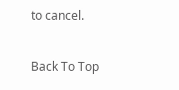to cancel.

Back To Top